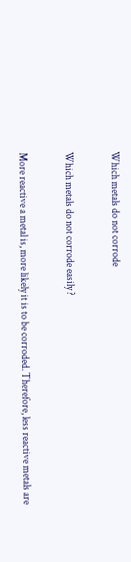Which metals do not corrode

Which metals do not corrode easily ?

More reactive a metal is, more likely it is to be corroded. Therefore, less reactive metals are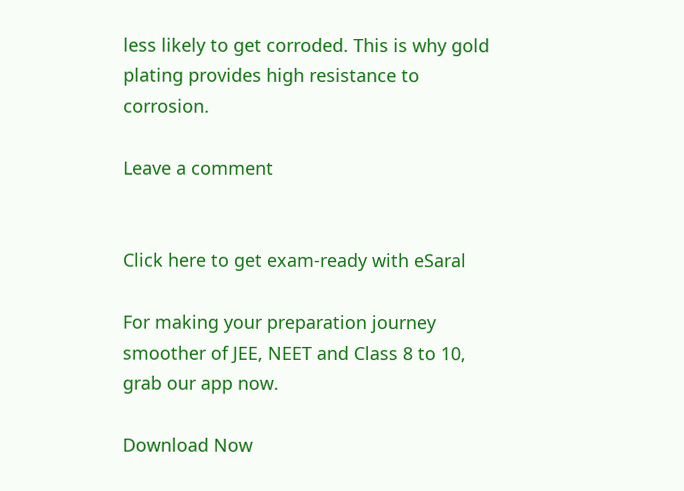less likely to get corroded. This is why gold plating provides high resistance to corrosion.

Leave a comment


Click here to get exam-ready with eSaral

For making your preparation journey smoother of JEE, NEET and Class 8 to 10, grab our app now.

Download Now